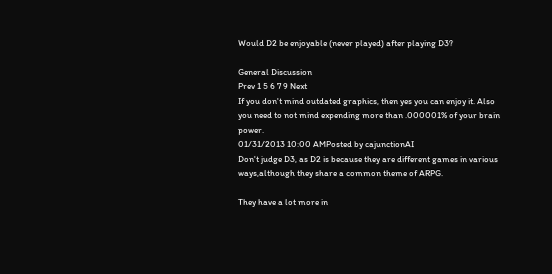Would D2 be enjoyable (never played) after playing D3?

General Discussion
Prev 1 5 6 7 9 Next
If you don't mind outdated graphics, then yes you can enjoy it. Also you need to not mind expending more than .000001% of your brain power.
01/31/2013 10:00 AMPosted by cajunctionAI
Don't judge D3, as D2 is because they are different games in various ways,although they share a common theme of ARPG.

They have a lot more in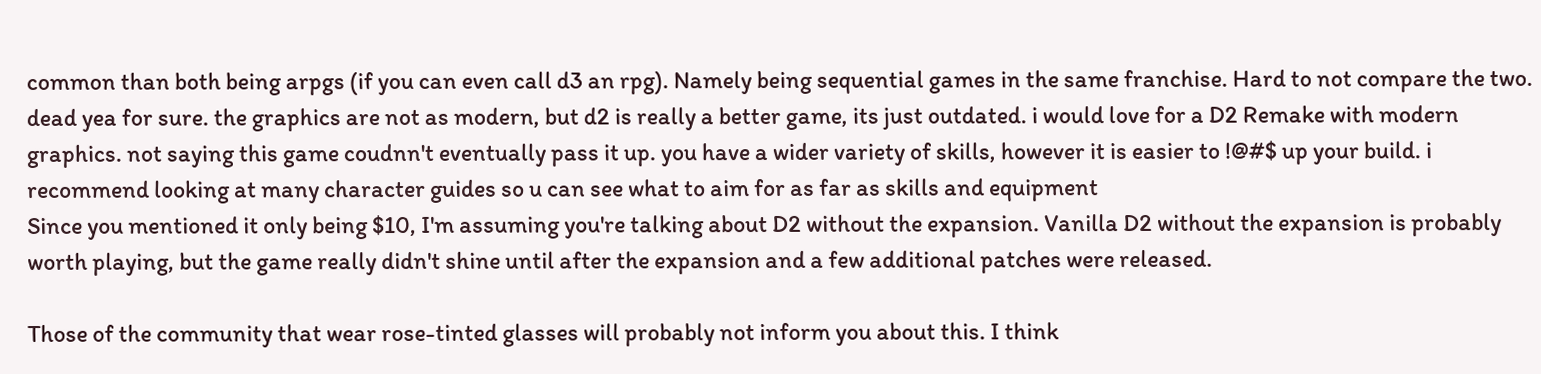common than both being arpgs (if you can even call d3 an rpg). Namely being sequential games in the same franchise. Hard to not compare the two.
dead yea for sure. the graphics are not as modern, but d2 is really a better game, its just outdated. i would love for a D2 Remake with modern graphics. not saying this game coudnn't eventually pass it up. you have a wider variety of skills, however it is easier to !@#$ up your build. i recommend looking at many character guides so u can see what to aim for as far as skills and equipment
Since you mentioned it only being $10, I'm assuming you're talking about D2 without the expansion. Vanilla D2 without the expansion is probably worth playing, but the game really didn't shine until after the expansion and a few additional patches were released.

Those of the community that wear rose-tinted glasses will probably not inform you about this. I think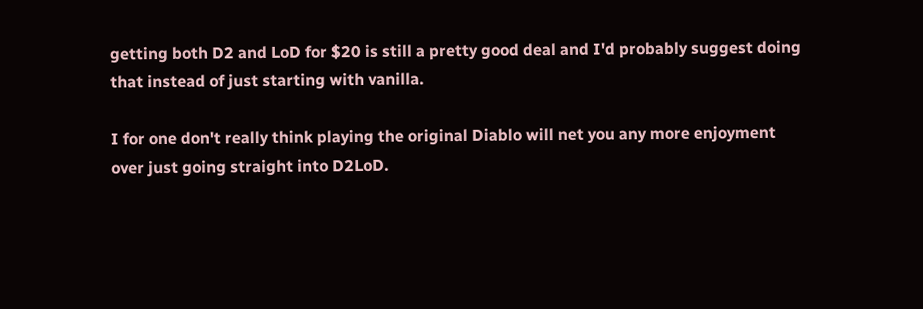getting both D2 and LoD for $20 is still a pretty good deal and I'd probably suggest doing that instead of just starting with vanilla.

I for one don't really think playing the original Diablo will net you any more enjoyment over just going straight into D2LoD.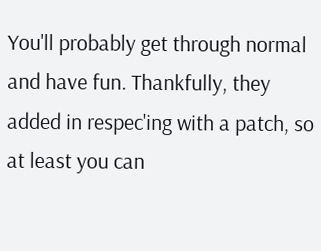You'll probably get through normal and have fun. Thankfully, they added in respec'ing with a patch, so at least you can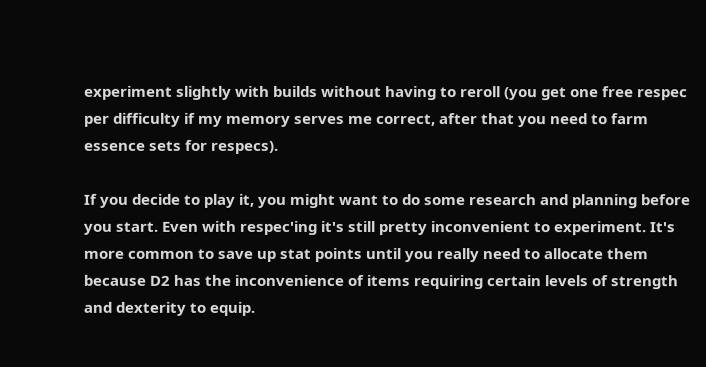experiment slightly with builds without having to reroll (you get one free respec per difficulty if my memory serves me correct, after that you need to farm essence sets for respecs).

If you decide to play it, you might want to do some research and planning before you start. Even with respec'ing it's still pretty inconvenient to experiment. It's more common to save up stat points until you really need to allocate them because D2 has the inconvenience of items requiring certain levels of strength and dexterity to equip.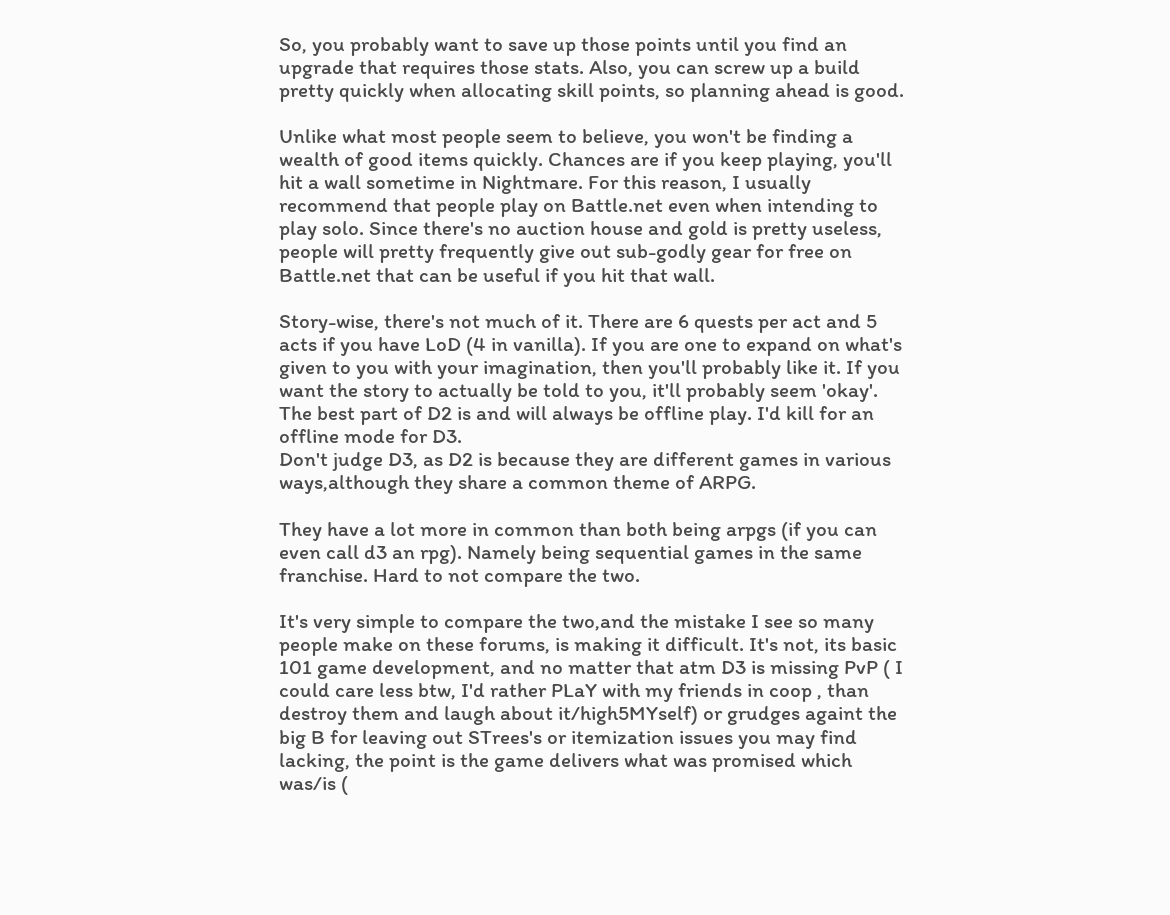So, you probably want to save up those points until you find an upgrade that requires those stats. Also, you can screw up a build pretty quickly when allocating skill points, so planning ahead is good.

Unlike what most people seem to believe, you won't be finding a wealth of good items quickly. Chances are if you keep playing, you'll hit a wall sometime in Nightmare. For this reason, I usually recommend that people play on Battle.net even when intending to play solo. Since there's no auction house and gold is pretty useless, people will pretty frequently give out sub-godly gear for free on Battle.net that can be useful if you hit that wall.

Story-wise, there's not much of it. There are 6 quests per act and 5 acts if you have LoD (4 in vanilla). If you are one to expand on what's given to you with your imagination, then you'll probably like it. If you want the story to actually be told to you, it'll probably seem 'okay'.
The best part of D2 is and will always be offline play. I'd kill for an offline mode for D3.
Don't judge D3, as D2 is because they are different games in various ways,although they share a common theme of ARPG.

They have a lot more in common than both being arpgs (if you can even call d3 an rpg). Namely being sequential games in the same franchise. Hard to not compare the two.

It's very simple to compare the two,and the mistake I see so many people make on these forums, is making it difficult. It's not, its basic 101 game development, and no matter that atm D3 is missing PvP ( I could care less btw, I'd rather PLaY with my friends in coop , than destroy them and laugh about it/high5MYself) or grudges againt the big B for leaving out STrees's or itemization issues you may find lacking, the point is the game delivers what was promised which was/is (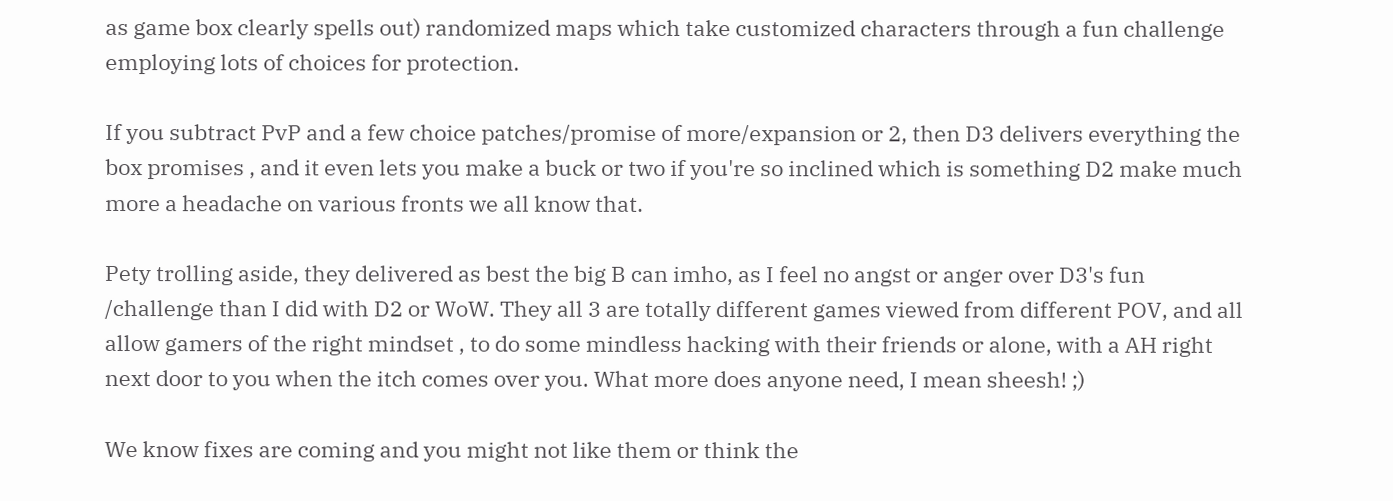as game box clearly spells out) randomized maps which take customized characters through a fun challenge employing lots of choices for protection.

If you subtract PvP and a few choice patches/promise of more/expansion or 2, then D3 delivers everything the box promises , and it even lets you make a buck or two if you're so inclined which is something D2 make much more a headache on various fronts we all know that.

Pety trolling aside, they delivered as best the big B can imho, as I feel no angst or anger over D3's fun /challenge than I did with D2 or WoW. They all 3 are totally different games viewed from different POV, and all allow gamers of the right mindset , to do some mindless hacking with their friends or alone, with a AH right next door to you when the itch comes over you. What more does anyone need, I mean sheesh! ;)

We know fixes are coming and you might not like them or think the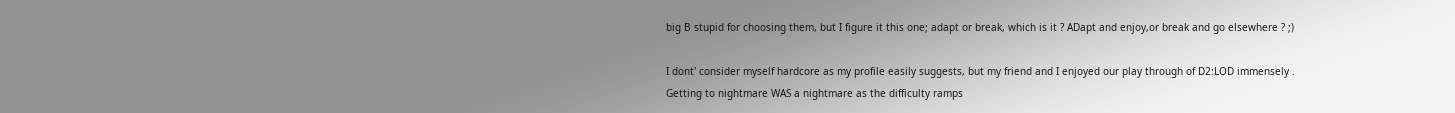big B stupid for choosing them, but I figure it this one; adapt or break, which is it ? ADapt and enjoy,or break and go elsewhere ? ;)

I dont' consider myself hardcore as my profile easily suggests, but my friend and I enjoyed our play through of D2:LOD immensely . Getting to nightmare WAS a nightmare as the difficulty ramps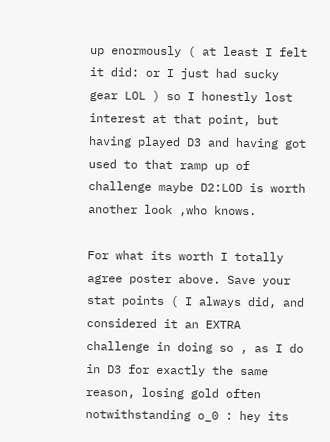up enormously ( at least I felt it did: or I just had sucky gear LOL ) so I honestly lost interest at that point, but having played D3 and having got used to that ramp up of challenge maybe D2:LOD is worth another look ,who knows.

For what its worth I totally agree poster above. Save your stat points ( I always did, and considered it an EXTRA challenge in doing so , as I do in D3 for exactly the same reason, losing gold often notwithstanding o_0 : hey its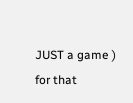JUST a game ) for that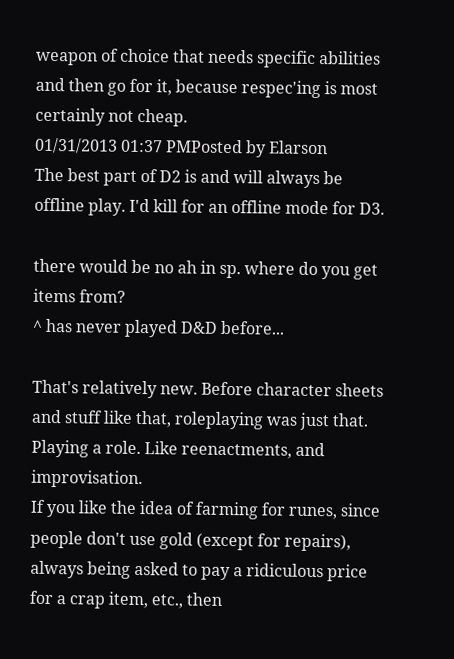weapon of choice that needs specific abilities and then go for it, because respec'ing is most certainly not cheap.
01/31/2013 01:37 PMPosted by Elarson
The best part of D2 is and will always be offline play. I'd kill for an offline mode for D3.

there would be no ah in sp. where do you get items from?
^ has never played D&D before...

That's relatively new. Before character sheets and stuff like that, roleplaying was just that. Playing a role. Like reenactments, and improvisation.
If you like the idea of farming for runes, since people don't use gold (except for repairs), always being asked to pay a ridiculous price for a crap item, etc., then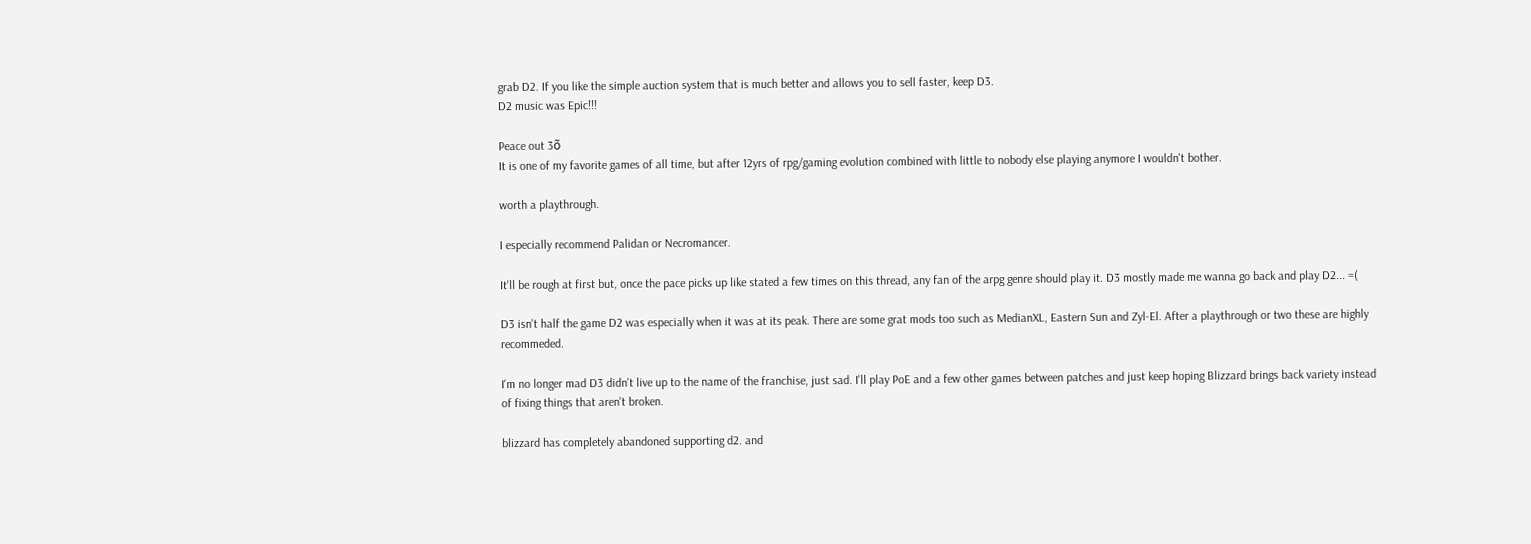grab D2. If you like the simple auction system that is much better and allows you to sell faster, keep D3.
D2 music was Epic!!!

Peace out 3õ
It is one of my favorite games of all time, but after 12yrs of rpg/gaming evolution combined with little to nobody else playing anymore I wouldn't bother.

worth a playthrough.

I especially recommend Palidan or Necromancer.

It'll be rough at first but, once the pace picks up like stated a few times on this thread, any fan of the arpg genre should play it. D3 mostly made me wanna go back and play D2... =(

D3 isn't half the game D2 was especially when it was at its peak. There are some grat mods too such as MedianXL, Eastern Sun and Zyl-El. After a playthrough or two these are highly recommeded.

I'm no longer mad D3 didn't live up to the name of the franchise, just sad. I'll play PoE and a few other games between patches and just keep hoping Blizzard brings back variety instead of fixing things that aren't broken.

blizzard has completely abandoned supporting d2. and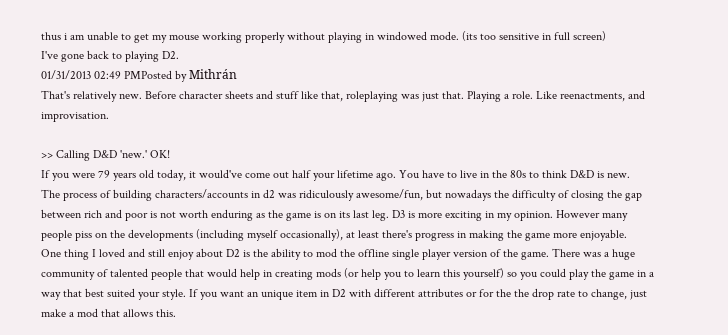thus i am unable to get my mouse working properly without playing in windowed mode. (its too sensitive in full screen)
I've gone back to playing D2.
01/31/2013 02:49 PMPosted by Mithrán
That's relatively new. Before character sheets and stuff like that, roleplaying was just that. Playing a role. Like reenactments, and improvisation.

>> Calling D&D 'new.' OK!
If you were 79 years old today, it would've come out half your lifetime ago. You have to live in the 80s to think D&D is new.
The process of building characters/accounts in d2 was ridiculously awesome/fun, but nowadays the difficulty of closing the gap between rich and poor is not worth enduring as the game is on its last leg. D3 is more exciting in my opinion. However many people piss on the developments (including myself occasionally), at least there's progress in making the game more enjoyable.
One thing I loved and still enjoy about D2 is the ability to mod the offline single player version of the game. There was a huge community of talented people that would help in creating mods (or help you to learn this yourself) so you could play the game in a way that best suited your style. If you want an unique item in D2 with different attributes or for the the drop rate to change, just make a mod that allows this.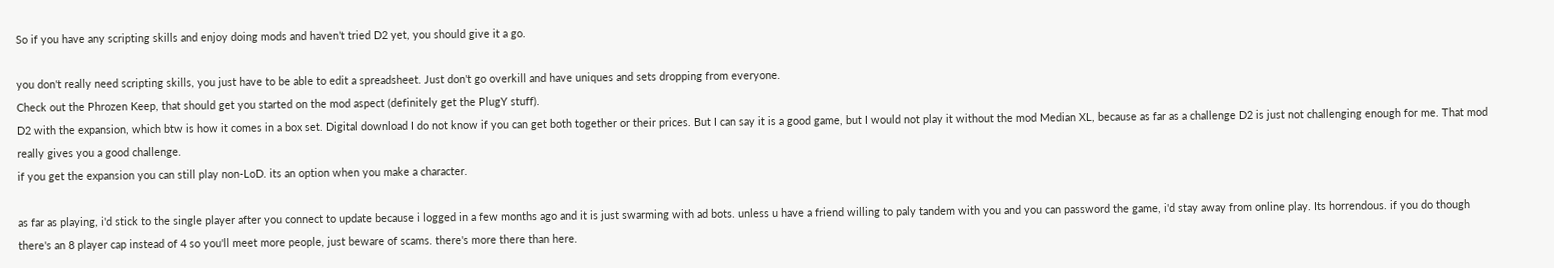So if you have any scripting skills and enjoy doing mods and haven’t tried D2 yet, you should give it a go.

you don't really need scripting skills, you just have to be able to edit a spreadsheet. Just don't go overkill and have uniques and sets dropping from everyone.
Check out the Phrozen Keep, that should get you started on the mod aspect (definitely get the PlugY stuff).
D2 with the expansion, which btw is how it comes in a box set. Digital download I do not know if you can get both together or their prices. But I can say it is a good game, but I would not play it without the mod Median XL, because as far as a challenge D2 is just not challenging enough for me. That mod really gives you a good challenge.
if you get the expansion you can still play non-LoD. its an option when you make a character.

as far as playing, i'd stick to the single player after you connect to update because i logged in a few months ago and it is just swarming with ad bots. unless u have a friend willing to paly tandem with you and you can password the game, i'd stay away from online play. Its horrendous. if you do though there's an 8 player cap instead of 4 so you'll meet more people, just beware of scams. there's more there than here.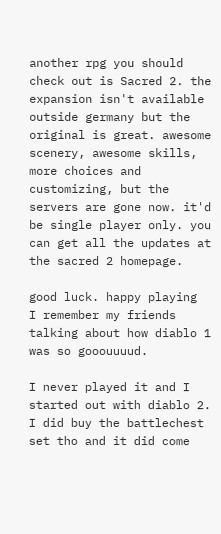another rpg you should check out is Sacred 2. the expansion isn't available outside germany but the original is great. awesome scenery, awesome skills, more choices and customizing, but the servers are gone now. it'd be single player only. you can get all the updates at the sacred 2 homepage.

good luck. happy playing
I remember my friends talking about how diablo 1 was so gooouuuud.

I never played it and I started out with diablo 2. I did buy the battlechest set tho and it did come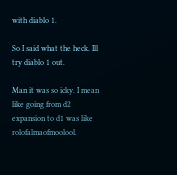with diablo 1.

So I said what the heck. Ill try diablo 1 out.

Man it was so icky. I mean like going from d2 expansion to d1 was like rolofalmaofmoolool.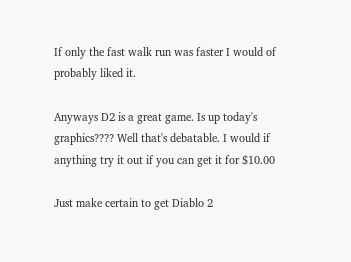If only the fast walk run was faster I would of probably liked it.

Anyways D2 is a great game. Is up today's graphics???? Well that's debatable. I would if anything try it out if you can get it for $10.00

Just make certain to get Diablo 2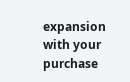expansion with your purchase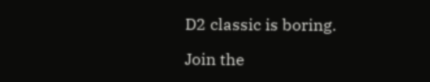D2 classic is boring.

Join the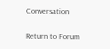Conversation

Return to Forum